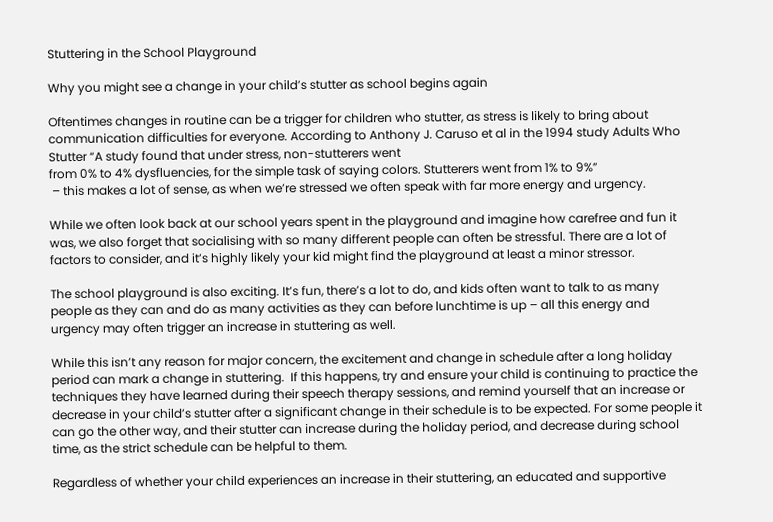Stuttering in the School Playground

Why you might see a change in your child’s stutter as school begins again

Oftentimes changes in routine can be a trigger for children who stutter, as stress is likely to bring about communication difficulties for everyone. According to Anthony J. Caruso et al in the 1994 study Adults Who Stutter “A study found that under stress, non-stutterers went
from 0% to 4% dysfluencies, for the simple task of saying colors. Stutterers went from 1% to 9%”
 – this makes a lot of sense, as when we’re stressed we often speak with far more energy and urgency.

While we often look back at our school years spent in the playground and imagine how carefree and fun it was, we also forget that socialising with so many different people can often be stressful. There are a lot of factors to consider, and it’s highly likely your kid might find the playground at least a minor stressor.

The school playground is also exciting. It’s fun, there’s a lot to do, and kids often want to talk to as many people as they can and do as many activities as they can before lunchtime is up – all this energy and urgency may often trigger an increase in stuttering as well.

While this isn’t any reason for major concern, the excitement and change in schedule after a long holiday period can mark a change in stuttering.  If this happens, try and ensure your child is continuing to practice the techniques they have learned during their speech therapy sessions, and remind yourself that an increase or decrease in your child’s stutter after a significant change in their schedule is to be expected. For some people it can go the other way, and their stutter can increase during the holiday period, and decrease during school time, as the strict schedule can be helpful to them.

Regardless of whether your child experiences an increase in their stuttering, an educated and supportive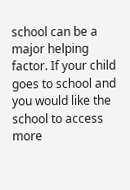school can be a major helping factor. If your child goes to school and you would like the school to access more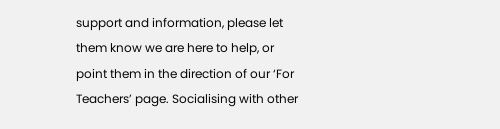support and information, please let them know we are here to help, or point them in the direction of our ‘For Teachers’ page. Socialising with other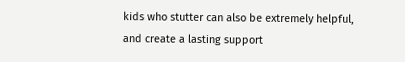kids who stutter can also be extremely helpful, and create a lasting support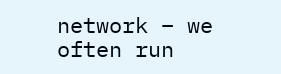network – we often run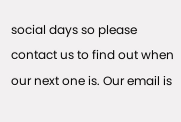social days so please contact us to find out when our next one is. Our email is